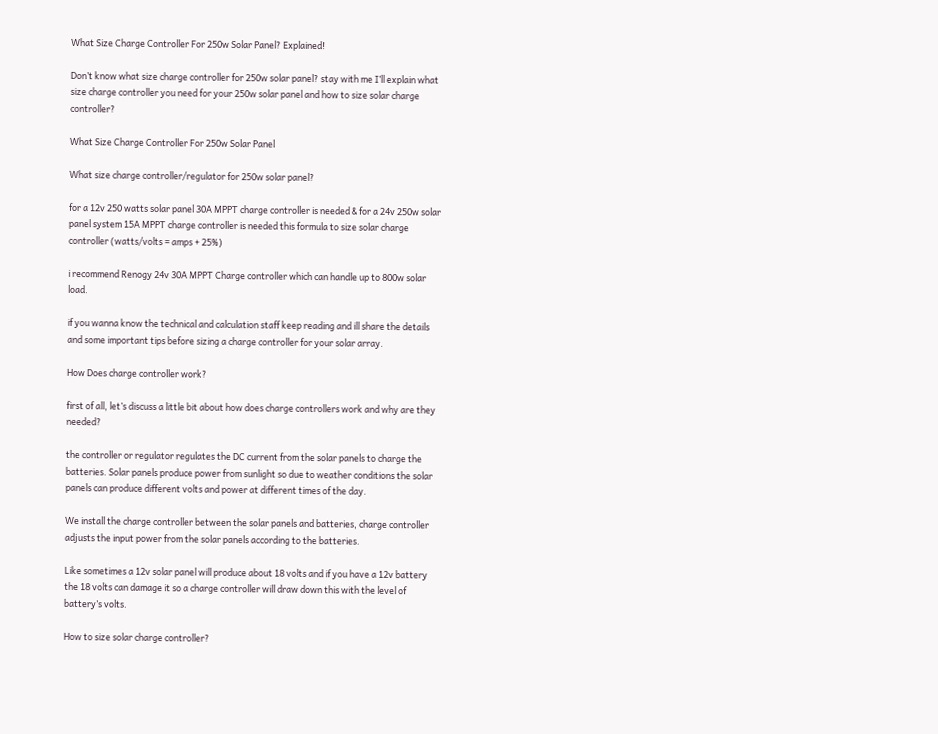What Size Charge Controller For 250w Solar Panel? Explained!

Don’t know what size charge controller for 250w solar panel? stay with me I’ll explain what size charge controller you need for your 250w solar panel and how to size solar charge controller?

What Size Charge Controller For 250w Solar Panel

What size charge controller/regulator for 250w solar panel?

for a 12v 250 watts solar panel 30A MPPT charge controller is needed & for a 24v 250w solar panel system 15A MPPT charge controller is needed this formula to size solar charge controller (watts/volts = amps + 25%)

i recommend Renogy 24v 30A MPPT Charge controller which can handle up to 800w solar load.

if you wanna know the technical and calculation staff keep reading and ill share the details and some important tips before sizing a charge controller for your solar array.

How Does charge controller work?

first of all, let’s discuss a little bit about how does charge controllers work and why are they needed?

the controller or regulator regulates the DC current from the solar panels to charge the batteries. Solar panels produce power from sunlight so due to weather conditions the solar panels can produce different volts and power at different times of the day.

We install the charge controller between the solar panels and batteries, charge controller adjusts the input power from the solar panels according to the batteries.

Like sometimes a 12v solar panel will produce about 18 volts and if you have a 12v battery the 18 volts can damage it so a charge controller will draw down this with the level of battery’s volts.

How to size solar charge controller?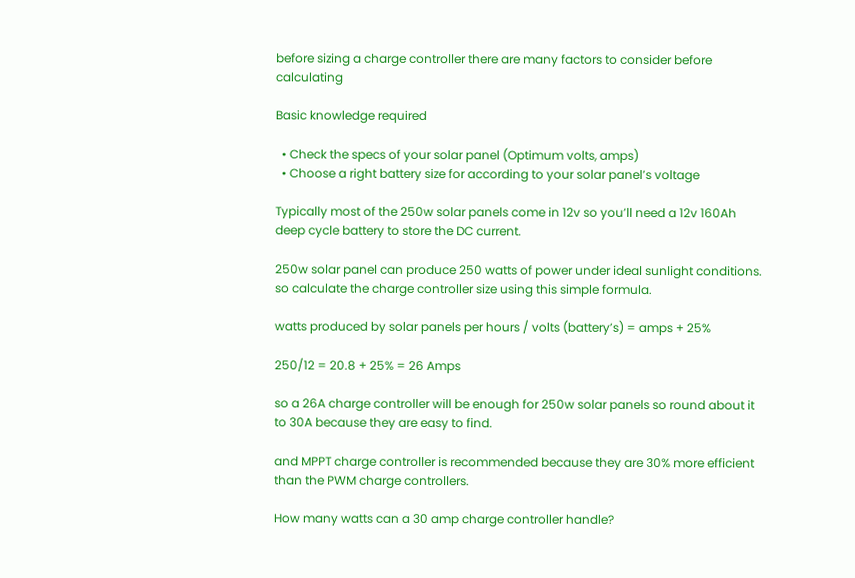before sizing a charge controller there are many factors to consider before calculating

Basic knowledge required

  • Check the specs of your solar panel (Optimum volts, amps)
  • Choose a right battery size for according to your solar panel’s voltage

Typically most of the 250w solar panels come in 12v so you’ll need a 12v 160Ah deep cycle battery to store the DC current.

250w solar panel can produce 250 watts of power under ideal sunlight conditions. so calculate the charge controller size using this simple formula.

watts produced by solar panels per hours / volts (battery’s) = amps + 25%

250/12 = 20.8 + 25% = 26 Amps

so a 26A charge controller will be enough for 250w solar panels so round about it to 30A because they are easy to find.

and MPPT charge controller is recommended because they are 30% more efficient than the PWM charge controllers.

How many watts can a 30 amp charge controller handle?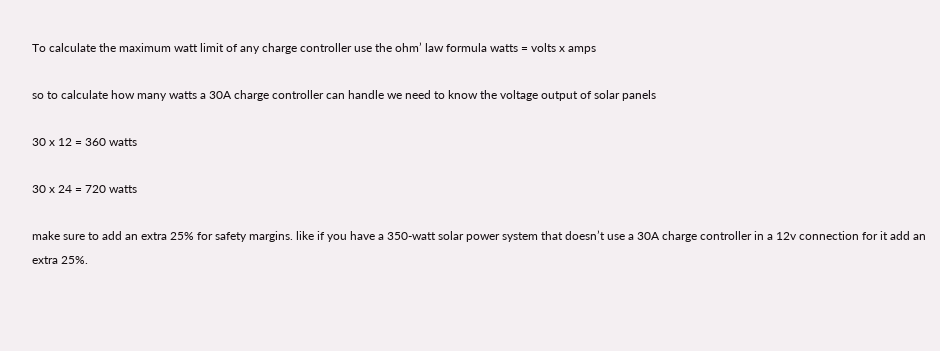To calculate the maximum watt limit of any charge controller use the ohm’ law formula watts = volts x amps

so to calculate how many watts a 30A charge controller can handle we need to know the voltage output of solar panels

30 x 12 = 360 watts

30 x 24 = 720 watts

make sure to add an extra 25% for safety margins. like if you have a 350-watt solar power system that doesn’t use a 30A charge controller in a 12v connection for it add an extra 25%.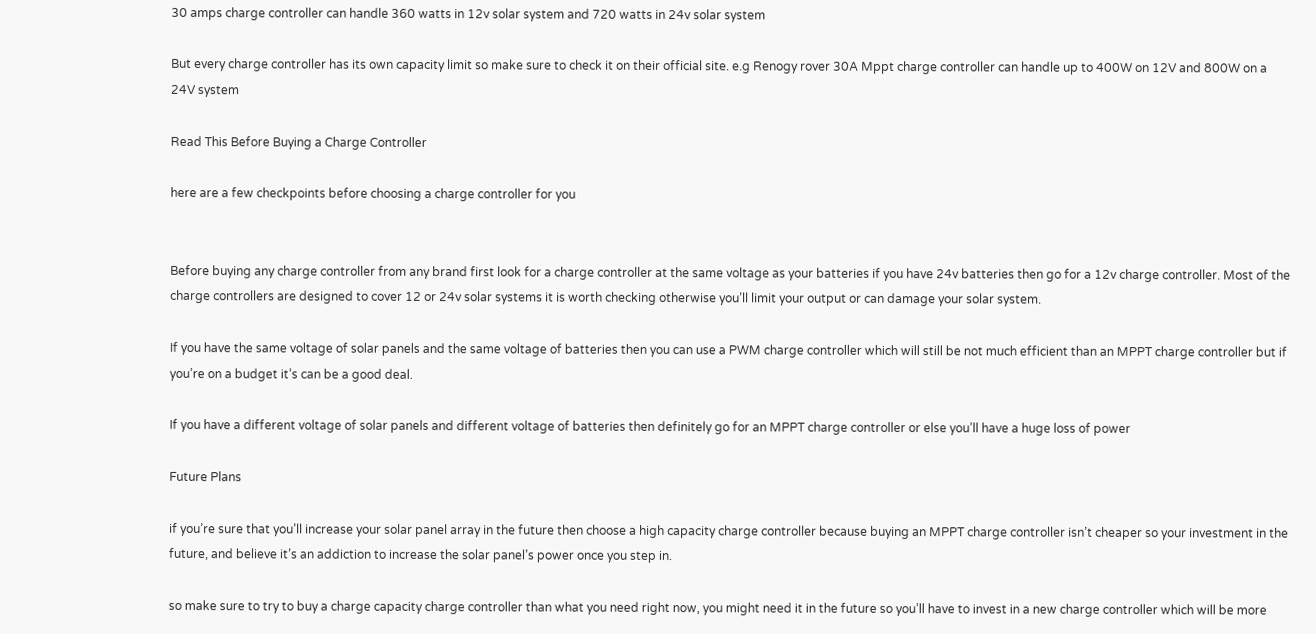30 amps charge controller can handle 360 watts in 12v solar system and 720 watts in 24v solar system

But every charge controller has its own capacity limit so make sure to check it on their official site. e.g Renogy rover 30A Mppt charge controller can handle up to 400W on 12V and 800W on a 24V system

Read This Before Buying a Charge Controller

here are a few checkpoints before choosing a charge controller for you


Before buying any charge controller from any brand first look for a charge controller at the same voltage as your batteries if you have 24v batteries then go for a 12v charge controller. Most of the charge controllers are designed to cover 12 or 24v solar systems it is worth checking otherwise you’ll limit your output or can damage your solar system.

If you have the same voltage of solar panels and the same voltage of batteries then you can use a PWM charge controller which will still be not much efficient than an MPPT charge controller but if you’re on a budget it’s can be a good deal.

If you have a different voltage of solar panels and different voltage of batteries then definitely go for an MPPT charge controller or else you’ll have a huge loss of power

Future Plans

if you’re sure that you’ll increase your solar panel array in the future then choose a high capacity charge controller because buying an MPPT charge controller isn’t cheaper so your investment in the future, and believe it’s an addiction to increase the solar panel’s power once you step in.

so make sure to try to buy a charge capacity charge controller than what you need right now, you might need it in the future so you’ll have to invest in a new charge controller which will be more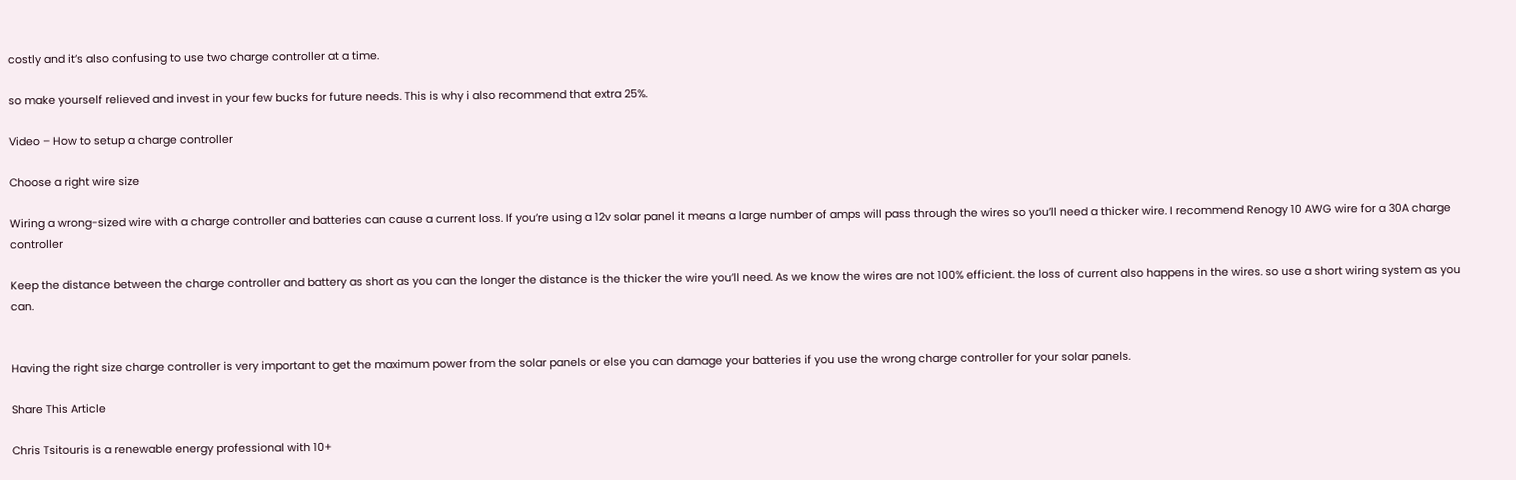costly and it’s also confusing to use two charge controller at a time.

so make yourself relieved and invest in your few bucks for future needs. This is why i also recommend that extra 25%.

Video – How to setup a charge controller

Choose a right wire size

Wiring a wrong-sized wire with a charge controller and batteries can cause a current loss. If you’re using a 12v solar panel it means a large number of amps will pass through the wires so you’ll need a thicker wire. I recommend Renogy 10 AWG wire for a 30A charge controller

Keep the distance between the charge controller and battery as short as you can the longer the distance is the thicker the wire you’ll need. As we know the wires are not 100% efficient. the loss of current also happens in the wires. so use a short wiring system as you can.


Having the right size charge controller is very important to get the maximum power from the solar panels or else you can damage your batteries if you use the wrong charge controller for your solar panels.

Share This Article

Chris Tsitouris is a renewable energy professional with 10+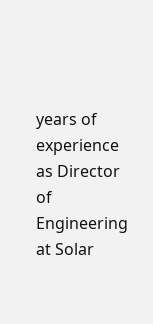years of experience as Director of Engineering at Solar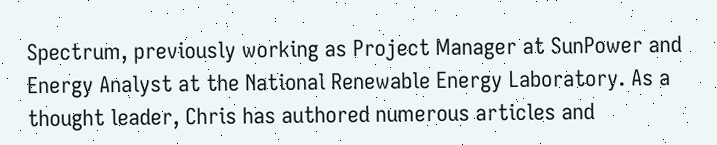Spectrum, previously working as Project Manager at SunPower and Energy Analyst at the National Renewable Energy Laboratory. As a thought leader, Chris has authored numerous articles and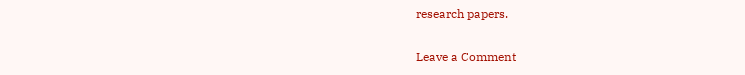research papers.

Leave a Comment